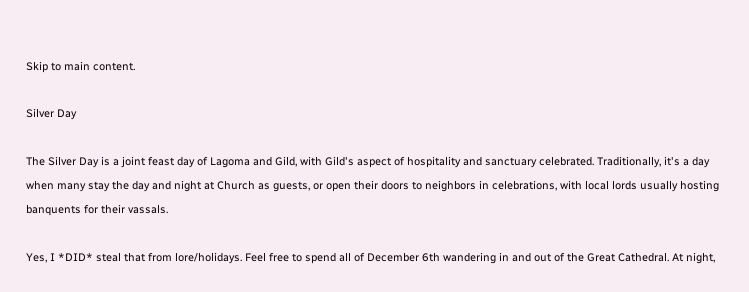Skip to main content.

Silver Day

The Silver Day is a joint feast day of Lagoma and Gild, with Gild's aspect of hospitality and sanctuary celebrated. Traditionally, it's a day when many stay the day and night at Church as guests, or open their doors to neighbors in celebrations, with local lords usually hosting banquents for their vassals.

Yes, I *DID* steal that from lore/holidays. Feel free to spend all of December 6th wandering in and out of the Great Cathedral. At night,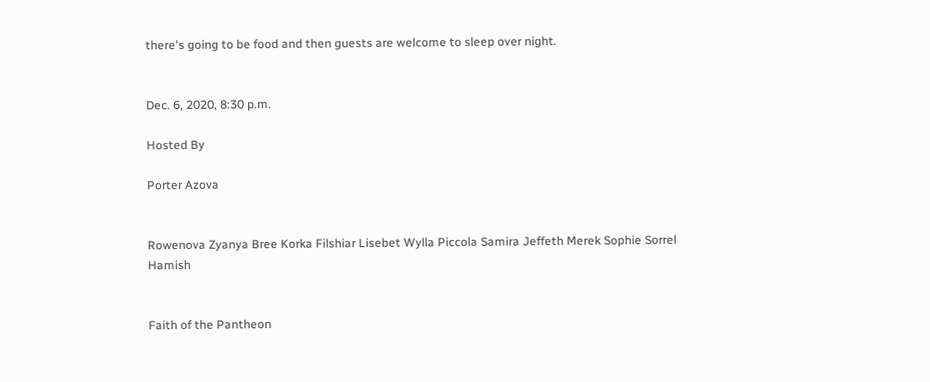there's going to be food and then guests are welcome to sleep over night.


Dec. 6, 2020, 8:30 p.m.

Hosted By

Porter Azova


Rowenova Zyanya Bree Korka Filshiar Lisebet Wylla Piccola Samira Jeffeth Merek Sophie Sorrel Hamish


Faith of the Pantheon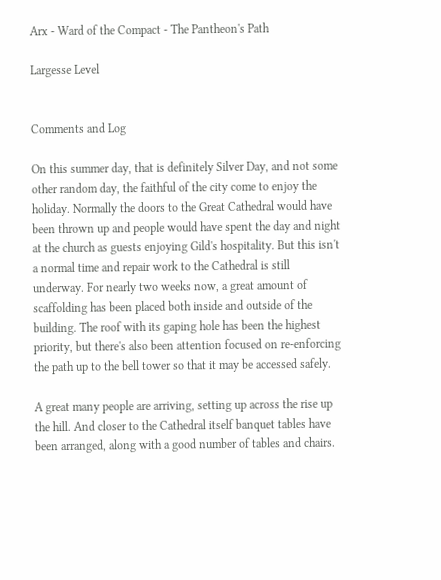Arx - Ward of the Compact - The Pantheon's Path

Largesse Level


Comments and Log

On this summer day, that is definitely Silver Day, and not some other random day, the faithful of the city come to enjoy the holiday. Normally the doors to the Great Cathedral would have been thrown up and people would have spent the day and night at the church as guests enjoying Gild's hospitality. But this isn't a normal time and repair work to the Cathedral is still underway. For nearly two weeks now, a great amount of scaffolding has been placed both inside and outside of the building. The roof with its gaping hole has been the highest priority, but there's also been attention focused on re-enforcing the path up to the bell tower so that it may be accessed safely.

A great many people are arriving, setting up across the rise up the hill. And closer to the Cathedral itself banquet tables have been arranged, along with a good number of tables and chairs.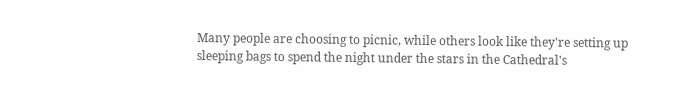Many people are choosing to picnic, while others look like they're setting up sleeping bags to spend the night under the stars in the Cathedral's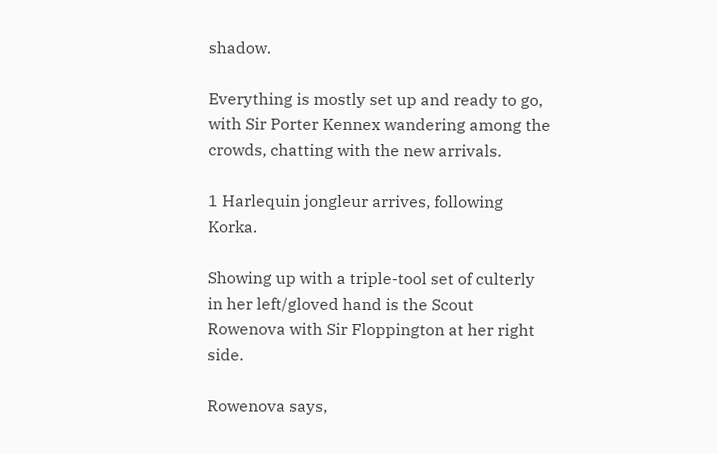shadow.

Everything is mostly set up and ready to go, with Sir Porter Kennex wandering among the crowds, chatting with the new arrivals.

1 Harlequin jongleur arrives, following Korka.

Showing up with a triple-tool set of culterly in her left/gloved hand is the Scout Rowenova with Sir Floppington at her right side.

Rowenova says,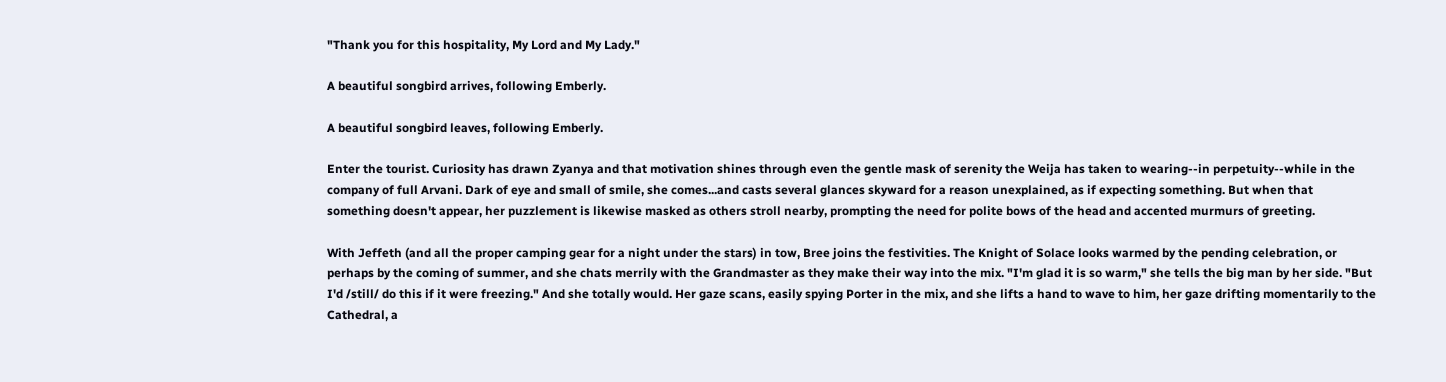"Thank you for this hospitality, My Lord and My Lady."

A beautiful songbird arrives, following Emberly.

A beautiful songbird leaves, following Emberly.

Enter the tourist. Curiosity has drawn Zyanya and that motivation shines through even the gentle mask of serenity the Weija has taken to wearing--in perpetuity--while in the company of full Arvani. Dark of eye and small of smile, she comes...and casts several glances skyward for a reason unexplained, as if expecting something. But when that something doesn't appear, her puzzlement is likewise masked as others stroll nearby, prompting the need for polite bows of the head and accented murmurs of greeting.

With Jeffeth (and all the proper camping gear for a night under the stars) in tow, Bree joins the festivities. The Knight of Solace looks warmed by the pending celebration, or perhaps by the coming of summer, and she chats merrily with the Grandmaster as they make their way into the mix. "I'm glad it is so warm," she tells the big man by her side. "But I'd /still/ do this if it were freezing." And she totally would. Her gaze scans, easily spying Porter in the mix, and she lifts a hand to wave to him, her gaze drifting momentarily to the Cathedral, a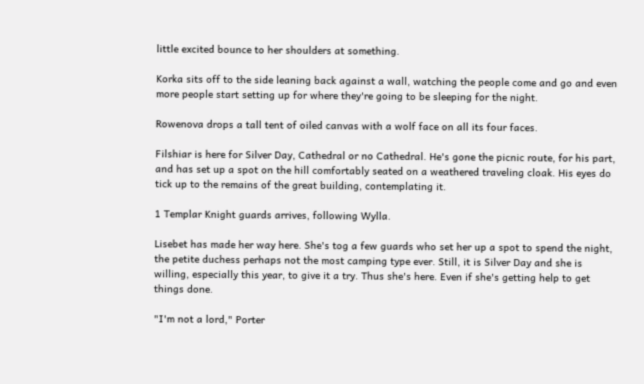little excited bounce to her shoulders at something.

Korka sits off to the side leaning back against a wall, watching the people come and go and even more people start setting up for where they're going to be sleeping for the night.

Rowenova drops a tall tent of oiled canvas with a wolf face on all its four faces.

Filshiar is here for Silver Day, Cathedral or no Cathedral. He's gone the picnic route, for his part, and has set up a spot on the hill comfortably seated on a weathered traveling cloak. His eyes do tick up to the remains of the great building, contemplating it.

1 Templar Knight guards arrives, following Wylla.

Lisebet has made her way here. She's tog a few guards who set her up a spot to spend the night, the petite duchess perhaps not the most camping type ever. Still, it is Silver Day and she is willing, especially this year, to give it a try. Thus she's here. Even if she's getting help to get things done.

"I'm not a lord," Porter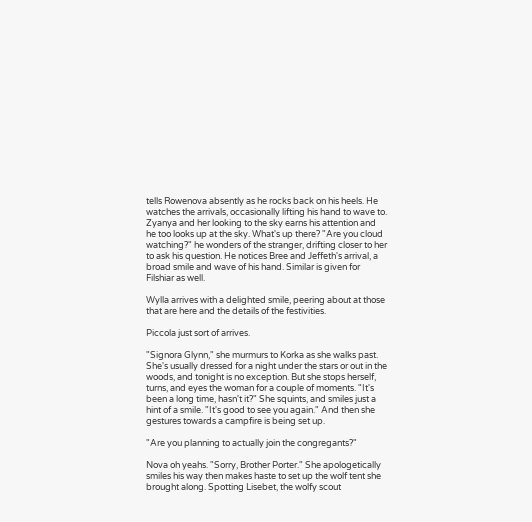tells Rowenova absently as he rocks back on his heels. He watches the arrivals, occasionally lifting his hand to wave to. Zyanya and her looking to the sky earns his attention and he too looks up at the sky. What's up there? "Are you cloud watching?" he wonders of the stranger, drifting closer to her to ask his question. He notices Bree and Jeffeth's arrival, a broad smile and wave of his hand. Similar is given for Filshiar as well.

Wylla arrives with a delighted smile, peering about at those that are here and the details of the festivities.

Piccola just sort of arrives.

"Signora Glynn," she murmurs to Korka as she walks past. She's usually dressed for a night under the stars or out in the woods, and tonight is no exception. But she stops herself, turns, and eyes the woman for a couple of moments. "It's been a long time, hasn't it?" She squints, and smiles just a hint of a smile. "It's good to see you again." And then she gestures towards a campfire is being set up.

"Are you planning to actually join the congregants?"

Nova oh yeahs. "Sorry, Brother Porter." She apologetically smiles his way then makes haste to set up the wolf tent she brought along. Spotting Lisebet, the wolfy scout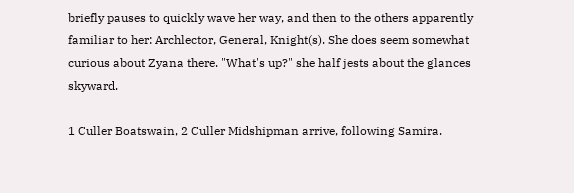briefly pauses to quickly wave her way, and then to the others apparently familiar to her: Archlector, General, Knight(s). She does seem somewhat curious about Zyana there. "What's up?" she half jests about the glances skyward.

1 Culler Boatswain, 2 Culler Midshipman arrive, following Samira.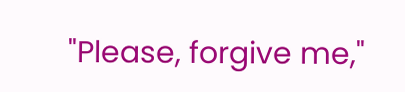"Please, forgive me,"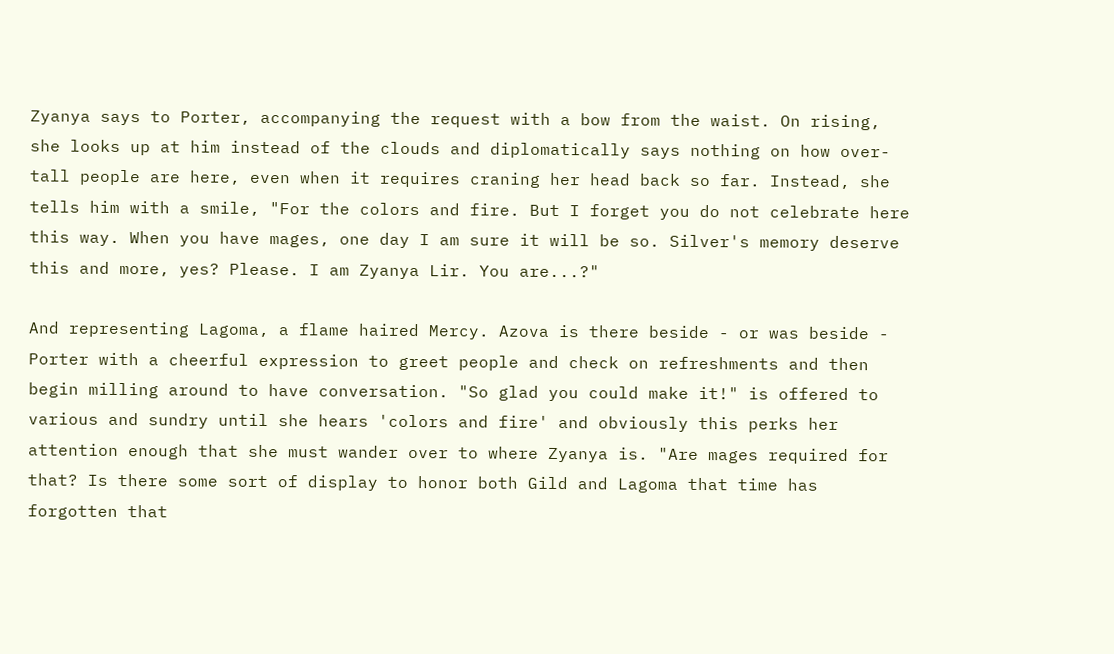Zyanya says to Porter, accompanying the request with a bow from the waist. On rising, she looks up at him instead of the clouds and diplomatically says nothing on how over-tall people are here, even when it requires craning her head back so far. Instead, she tells him with a smile, "For the colors and fire. But I forget you do not celebrate here this way. When you have mages, one day I am sure it will be so. Silver's memory deserve this and more, yes? Please. I am Zyanya Lir. You are...?"

And representing Lagoma, a flame haired Mercy. Azova is there beside - or was beside - Porter with a cheerful expression to greet people and check on refreshments and then begin milling around to have conversation. "So glad you could make it!" is offered to various and sundry until she hears 'colors and fire' and obviously this perks her attention enough that she must wander over to where Zyanya is. "Are mages required for that? Is there some sort of display to honor both Gild and Lagoma that time has forgotten that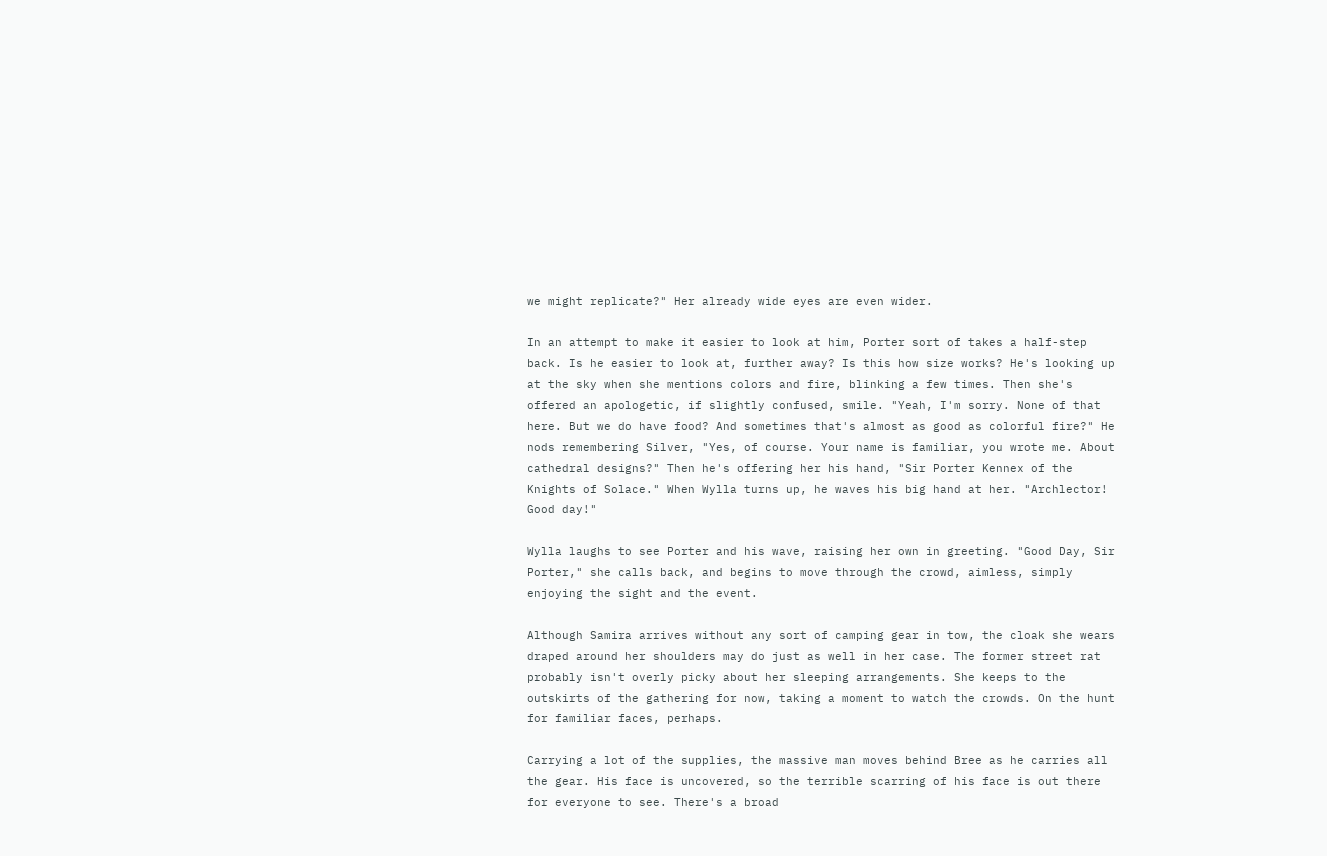we might replicate?" Her already wide eyes are even wider.

In an attempt to make it easier to look at him, Porter sort of takes a half-step back. Is he easier to look at, further away? Is this how size works? He's looking up at the sky when she mentions colors and fire, blinking a few times. Then she's offered an apologetic, if slightly confused, smile. "Yeah, I'm sorry. None of that here. But we do have food? And sometimes that's almost as good as colorful fire?" He nods remembering Silver, "Yes, of course. Your name is familiar, you wrote me. About cathedral designs?" Then he's offering her his hand, "Sir Porter Kennex of the Knights of Solace." When Wylla turns up, he waves his big hand at her. "Archlector! Good day!"

Wylla laughs to see Porter and his wave, raising her own in greeting. "Good Day, Sir Porter," she calls back, and begins to move through the crowd, aimless, simply enjoying the sight and the event.

Although Samira arrives without any sort of camping gear in tow, the cloak she wears draped around her shoulders may do just as well in her case. The former street rat probably isn't overly picky about her sleeping arrangements. She keeps to the outskirts of the gathering for now, taking a moment to watch the crowds. On the hunt for familiar faces, perhaps.

Carrying a lot of the supplies, the massive man moves behind Bree as he carries all the gear. His face is uncovered, so the terrible scarring of his face is out there for everyone to see. There's a broad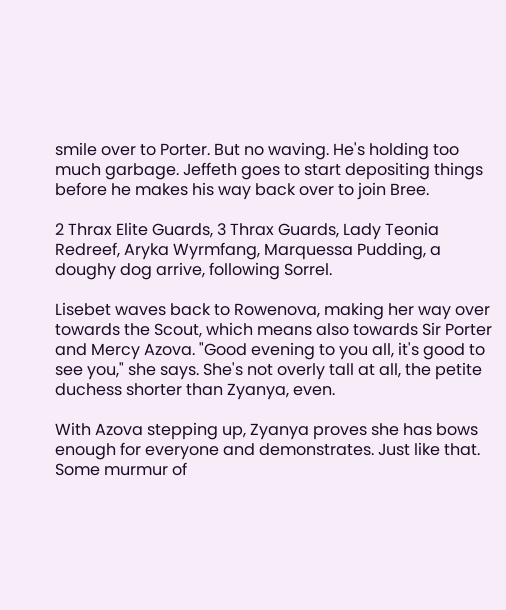smile over to Porter. But no waving. He's holding too much garbage. Jeffeth goes to start depositing things before he makes his way back over to join Bree.

2 Thrax Elite Guards, 3 Thrax Guards, Lady Teonia Redreef, Aryka Wyrmfang, Marquessa Pudding, a doughy dog arrive, following Sorrel.

Lisebet waves back to Rowenova, making her way over towards the Scout, which means also towards Sir Porter and Mercy Azova. "Good evening to you all, it's good to see you," she says. She's not overly tall at all, the petite duchess shorter than Zyanya, even.

With Azova stepping up, Zyanya proves she has bows enough for everyone and demonstrates. Just like that. Some murmur of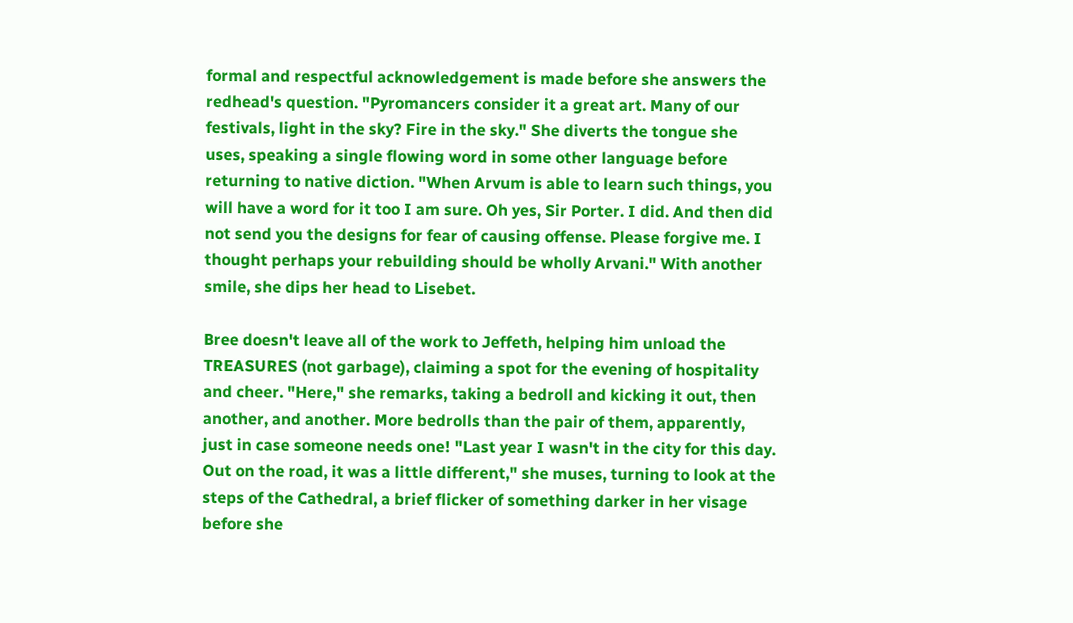formal and respectful acknowledgement is made before she answers the redhead's question. "Pyromancers consider it a great art. Many of our festivals, light in the sky? Fire in the sky." She diverts the tongue she uses, speaking a single flowing word in some other language before returning to native diction. "When Arvum is able to learn such things, you will have a word for it too I am sure. Oh yes, Sir Porter. I did. And then did not send you the designs for fear of causing offense. Please forgive me. I thought perhaps your rebuilding should be wholly Arvani." With another smile, she dips her head to Lisebet.

Bree doesn't leave all of the work to Jeffeth, helping him unload the TREASURES (not garbage), claiming a spot for the evening of hospitality and cheer. "Here," she remarks, taking a bedroll and kicking it out, then another, and another. More bedrolls than the pair of them, apparently, just in case someone needs one! "Last year I wasn't in the city for this day. Out on the road, it was a little different," she muses, turning to look at the steps of the Cathedral, a brief flicker of something darker in her visage before she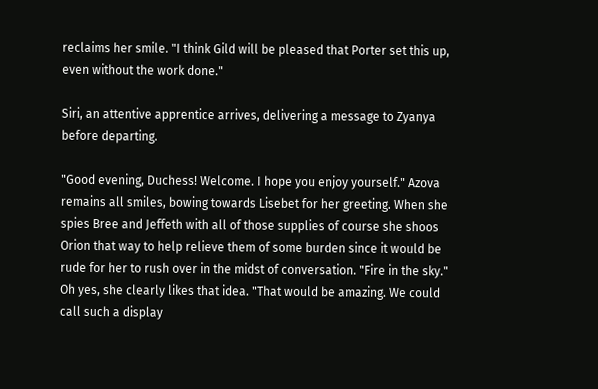reclaims her smile. "I think Gild will be pleased that Porter set this up, even without the work done."

Siri, an attentive apprentice arrives, delivering a message to Zyanya before departing.

"Good evening, Duchess! Welcome. I hope you enjoy yourself." Azova remains all smiles, bowing towards Lisebet for her greeting. When she spies Bree and Jeffeth with all of those supplies of course she shoos Orion that way to help relieve them of some burden since it would be rude for her to rush over in the midst of conversation. "Fire in the sky." Oh yes, she clearly likes that idea. "That would be amazing. We could call such a display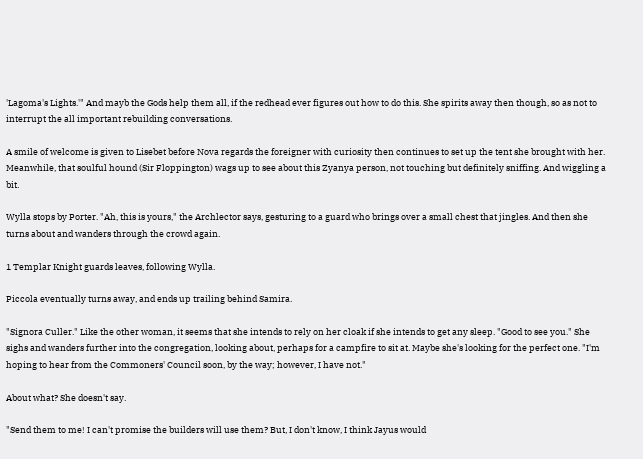'Lagoma's Lights.'" And mayb the Gods help them all, if the redhead ever figures out how to do this. She spirits away then though, so as not to interrupt the all important rebuilding conversations.

A smile of welcome is given to Lisebet before Nova regards the foreigner with curiosity then continues to set up the tent she brought with her. Meanwhile, that soulful hound (Sir Floppington) wags up to see about this Zyanya person, not touching but definitely sniffing. And wiggling a bit.

Wylla stops by Porter. "Ah, this is yours," the Archlector says, gesturing to a guard who brings over a small chest that jingles. And then she turns about and wanders through the crowd again.

1 Templar Knight guards leaves, following Wylla.

Piccola eventually turns away, and ends up trailing behind Samira.

"Signora Culler." Like the other woman, it seems that she intends to rely on her cloak if she intends to get any sleep. "Good to see you." She sighs and wanders further into the congregation, looking about, perhaps for a campfire to sit at. Maybe she's looking for the perfect one. "I'm hoping to hear from the Commoners' Council soon, by the way; however, I have not."

About what? She doesn't say.

"Send them to me! I can't promise the builders will use them? But, I don't know, I think Jayus would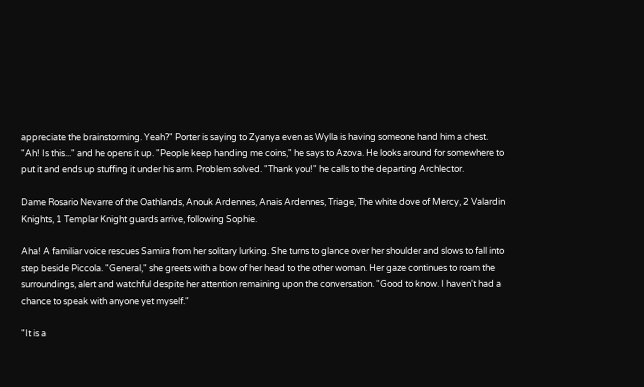appreciate the brainstorming. Yeah?" Porter is saying to Zyanya even as Wylla is having someone hand him a chest. "Ah! Is this..." and he opens it up. "People keep handing me coins," he says to Azova. He looks around for somewhere to put it and ends up stuffing it under his arm. Problem solved. "Thank you!" he calls to the departing Archlector.

Dame Rosario Nevarre of the Oathlands, Anouk Ardennes, Anais Ardennes, Triage, The white dove of Mercy, 2 Valardin Knights, 1 Templar Knight guards arrive, following Sophie.

Aha! A familiar voice rescues Samira from her solitary lurking. She turns to glance over her shoulder and slows to fall into step beside Piccola. "General," she greets with a bow of her head to the other woman. Her gaze continues to roam the surroundings, alert and watchful despite her attention remaining upon the conversation. "Good to know. I haven't had a chance to speak with anyone yet myself."

"It is a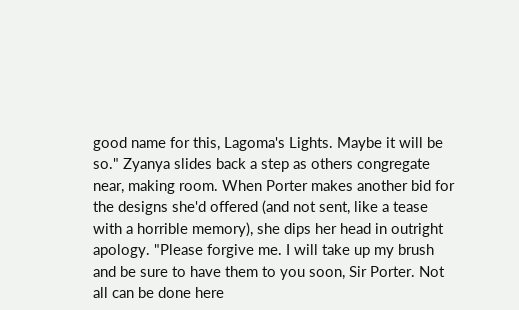good name for this, Lagoma's Lights. Maybe it will be so." Zyanya slides back a step as others congregate near, making room. When Porter makes another bid for the designs she'd offered (and not sent, like a tease with a horrible memory), she dips her head in outright apology. "Please forgive me. I will take up my brush and be sure to have them to you soon, Sir Porter. Not all can be done here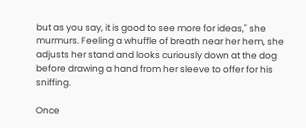but as you say, it is good to see more for ideas," she murmurs. Feeling a whuffle of breath near her hem, she adjusts her stand and looks curiously down at the dog before drawing a hand from her sleeve to offer for his sniffing.

Once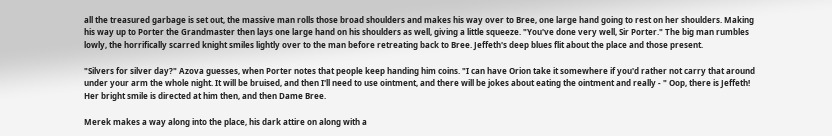all the treasured garbage is set out, the massive man rolls those broad shoulders and makes his way over to Bree, one large hand going to rest on her shoulders. Making his way up to Porter the Grandmaster then lays one large hand on his shoulders as well, giving a little squeeze. "You've done very well, Sir Porter." The big man rumbles lowly, the horrifically scarred knight smiles lightly over to the man before retreating back to Bree. Jeffeth's deep blues flit about the place and those present.

"Silvers for silver day?" Azova guesses, when Porter notes that people keep handing him coins. "I can have Orion take it somewhere if you'd rather not carry that around under your arm the whole night. It will be bruised, and then I'll need to use ointment, and there will be jokes about eating the ointment and really - " Oop, there is Jeffeth! Her bright smile is directed at him then, and then Dame Bree.

Merek makes a way along into the place, his dark attire on along with a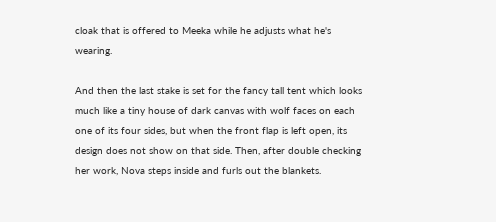cloak that is offered to Meeka while he adjusts what he's wearing.

And then the last stake is set for the fancy tall tent which looks much like a tiny house of dark canvas with wolf faces on each one of its four sides, but when the front flap is left open, its design does not show on that side. Then, after double checking her work, Nova steps inside and furls out the blankets.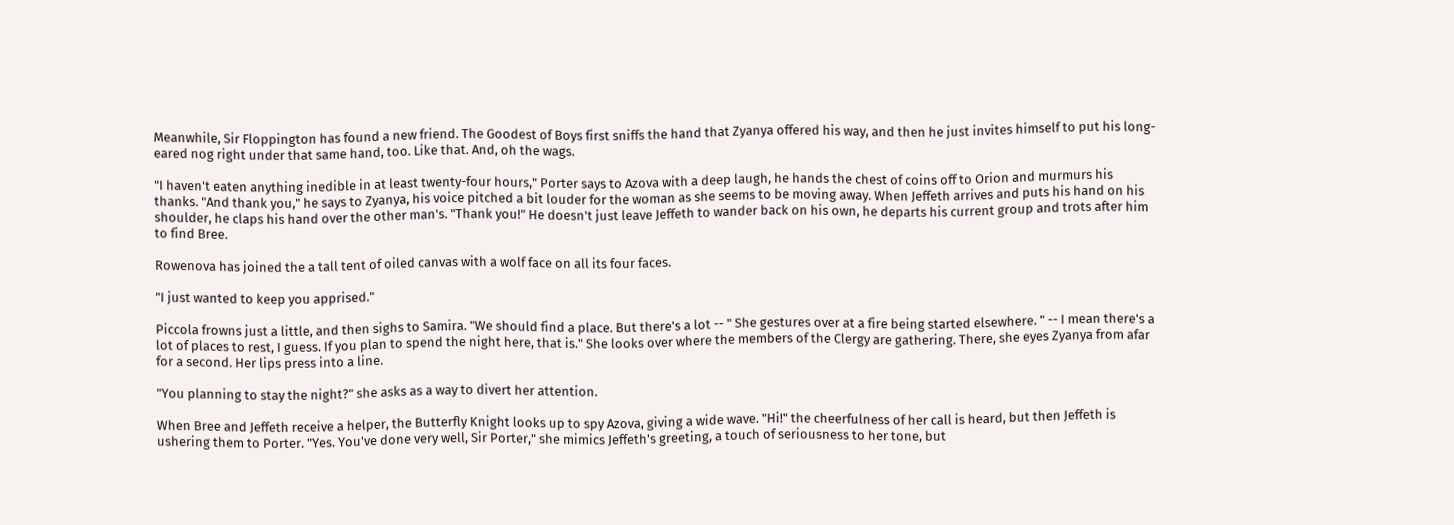Meanwhile, Sir Floppington has found a new friend. The Goodest of Boys first sniffs the hand that Zyanya offered his way, and then he just invites himself to put his long-eared nog right under that same hand, too. Like that. And, oh the wags.

"I haven't eaten anything inedible in at least twenty-four hours," Porter says to Azova with a deep laugh, he hands the chest of coins off to Orion and murmurs his thanks. "And thank you," he says to Zyanya, his voice pitched a bit louder for the woman as she seems to be moving away. When Jeffeth arrives and puts his hand on his shoulder, he claps his hand over the other man's. "Thank you!" He doesn't just leave Jeffeth to wander back on his own, he departs his current group and trots after him to find Bree.

Rowenova has joined the a tall tent of oiled canvas with a wolf face on all its four faces.

"I just wanted to keep you apprised."

Piccola frowns just a little, and then sighs to Samira. "We should find a place. But there's a lot -- " She gestures over at a fire being started elsewhere. " -- I mean there's a lot of places to rest, I guess. If you plan to spend the night here, that is." She looks over where the members of the Clergy are gathering. There, she eyes Zyanya from afar for a second. Her lips press into a line.

"You planning to stay the night?" she asks as a way to divert her attention.

When Bree and Jeffeth receive a helper, the Butterfly Knight looks up to spy Azova, giving a wide wave. "Hi!" the cheerfulness of her call is heard, but then Jeffeth is ushering them to Porter. "Yes. You've done very well, Sir Porter," she mimics Jeffeth's greeting, a touch of seriousness to her tone, but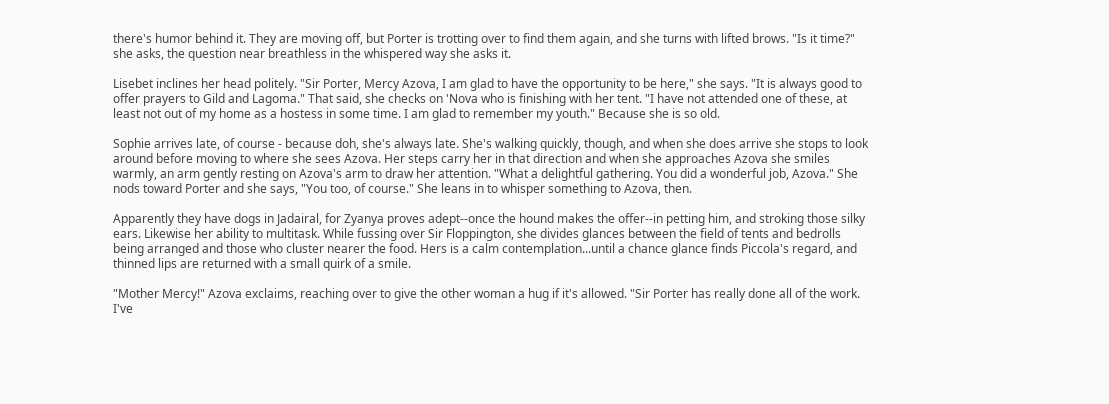there's humor behind it. They are moving off, but Porter is trotting over to find them again, and she turns with lifted brows. "Is it time?" she asks, the question near breathless in the whispered way she asks it.

Lisebet inclines her head politely. "Sir Porter, Mercy Azova, I am glad to have the opportunity to be here," she says. "It is always good to offer prayers to Gild and Lagoma." That said, she checks on 'Nova who is finishing with her tent. "I have not attended one of these, at least not out of my home as a hostess in some time. I am glad to remember my youth." Because she is so old.

Sophie arrives late, of course - because doh, she's always late. She's walking quickly, though, and when she does arrive she stops to look around before moving to where she sees Azova. Her steps carry her in that direction and when she approaches Azova she smiles warmly, an arm gently resting on Azova's arm to draw her attention. "What a delightful gathering. You did a wonderful job, Azova." She nods toward Porter and she says, "You too, of course." She leans in to whisper something to Azova, then.

Apparently they have dogs in Jadairal, for Zyanya proves adept--once the hound makes the offer--in petting him, and stroking those silky ears. Likewise her ability to multitask. While fussing over Sir Floppington, she divides glances between the field of tents and bedrolls being arranged and those who cluster nearer the food. Hers is a calm contemplation...until a chance glance finds Piccola's regard, and thinned lips are returned with a small quirk of a smile.

"Mother Mercy!" Azova exclaims, reaching over to give the other woman a hug if it's allowed. "Sir Porter has really done all of the work. I've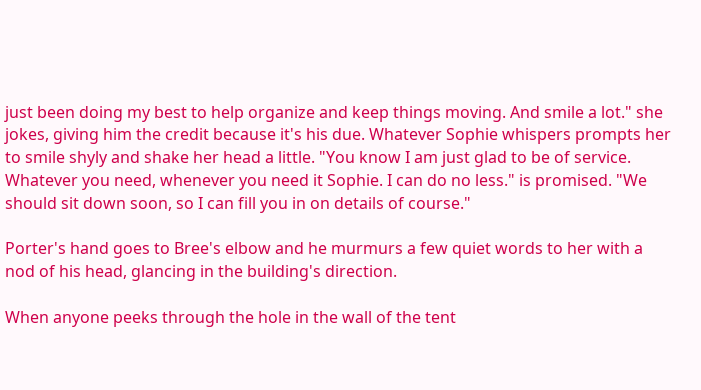just been doing my best to help organize and keep things moving. And smile a lot." she jokes, giving him the credit because it's his due. Whatever Sophie whispers prompts her to smile shyly and shake her head a little. "You know I am just glad to be of service. Whatever you need, whenever you need it Sophie. I can do no less." is promised. "We should sit down soon, so I can fill you in on details of course."

Porter's hand goes to Bree's elbow and he murmurs a few quiet words to her with a nod of his head, glancing in the building's direction.

When anyone peeks through the hole in the wall of the tent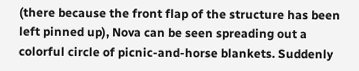(there because the front flap of the structure has been left pinned up), Nova can be seen spreading out a colorful circle of picnic-and-horse blankets. Suddenly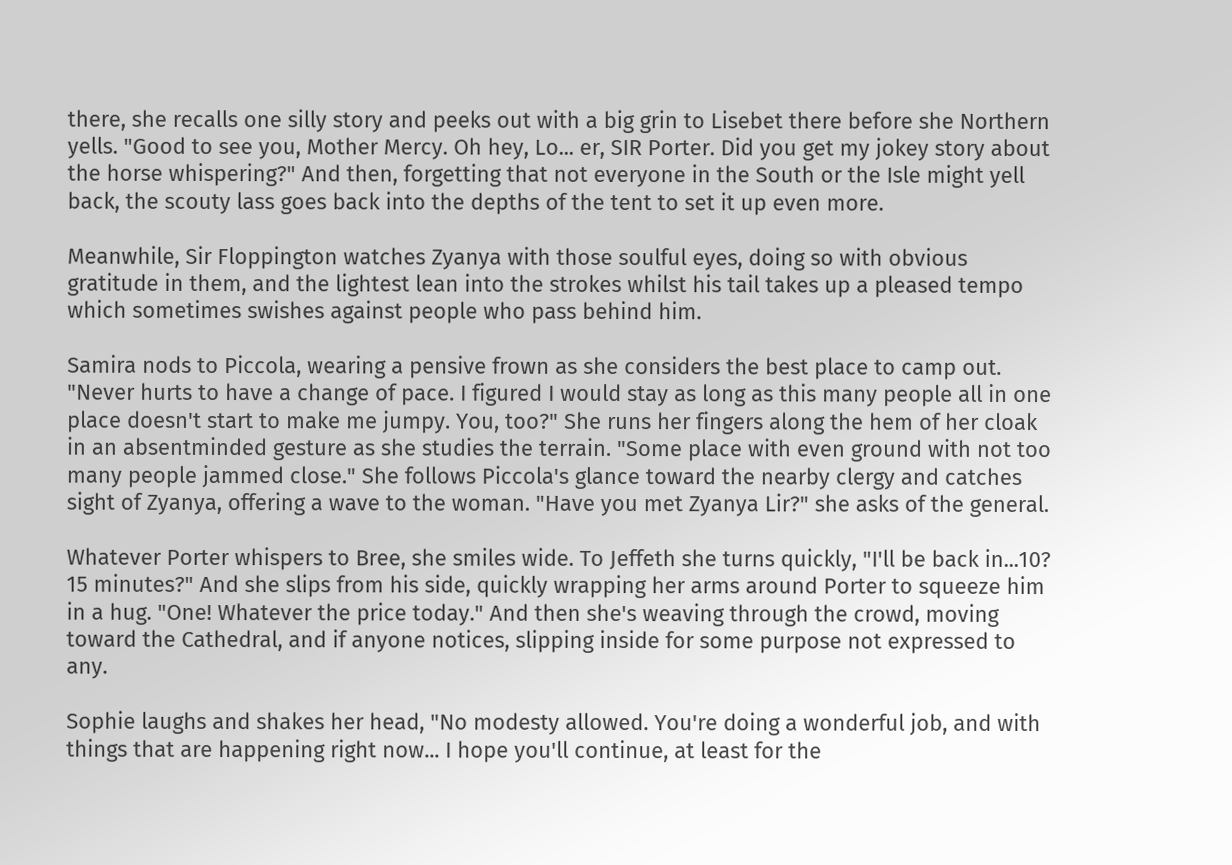there, she recalls one silly story and peeks out with a big grin to Lisebet there before she Northern yells. "Good to see you, Mother Mercy. Oh hey, Lo... er, SIR Porter. Did you get my jokey story about the horse whispering?" And then, forgetting that not everyone in the South or the Isle might yell back, the scouty lass goes back into the depths of the tent to set it up even more.

Meanwhile, Sir Floppington watches Zyanya with those soulful eyes, doing so with obvious gratitude in them, and the lightest lean into the strokes whilst his tail takes up a pleased tempo which sometimes swishes against people who pass behind him.

Samira nods to Piccola, wearing a pensive frown as she considers the best place to camp out. "Never hurts to have a change of pace. I figured I would stay as long as this many people all in one place doesn't start to make me jumpy. You, too?" She runs her fingers along the hem of her cloak in an absentminded gesture as she studies the terrain. "Some place with even ground with not too many people jammed close." She follows Piccola's glance toward the nearby clergy and catches sight of Zyanya, offering a wave to the woman. "Have you met Zyanya Lir?" she asks of the general.

Whatever Porter whispers to Bree, she smiles wide. To Jeffeth she turns quickly, "I'll be back in...10? 15 minutes?" And she slips from his side, quickly wrapping her arms around Porter to squeeze him in a hug. "One! Whatever the price today." And then she's weaving through the crowd, moving toward the Cathedral, and if anyone notices, slipping inside for some purpose not expressed to any.

Sophie laughs and shakes her head, "No modesty allowed. You're doing a wonderful job, and with things that are happening right now... I hope you'll continue, at least for the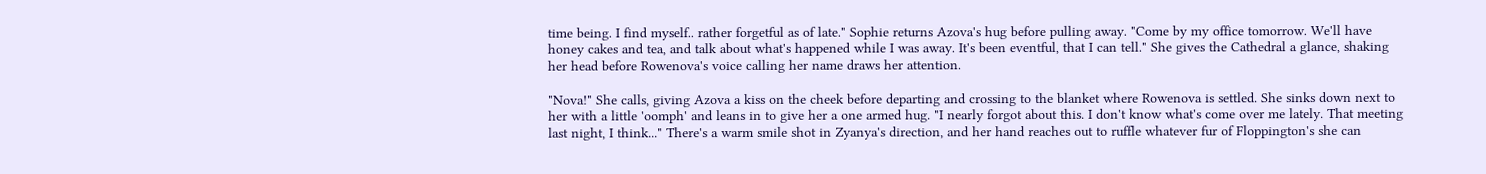time being. I find myself.. rather forgetful as of late." Sophie returns Azova's hug before pulling away. "Come by my office tomorrow. We'll have honey cakes and tea, and talk about what's happened while I was away. It's been eventful, that I can tell." She gives the Cathedral a glance, shaking her head before Rowenova's voice calling her name draws her attention.

"Nova!" She calls, giving Azova a kiss on the cheek before departing and crossing to the blanket where Rowenova is settled. She sinks down next to her with a little 'oomph' and leans in to give her a one armed hug. "I nearly forgot about this. I don't know what's come over me lately. That meeting last night, I think..." There's a warm smile shot in Zyanya's direction, and her hand reaches out to ruffle whatever fur of Floppington's she can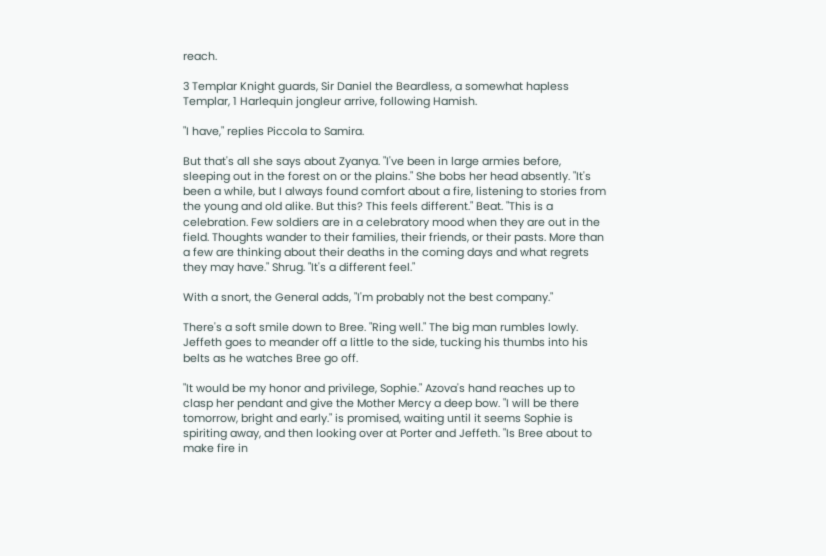reach.

3 Templar Knight guards, Sir Daniel the Beardless, a somewhat hapless Templar, 1 Harlequin jongleur arrive, following Hamish.

"I have," replies Piccola to Samira.

But that's all she says about Zyanya. "I've been in large armies before, sleeping out in the forest on or the plains." She bobs her head absently. "It's been a while, but I always found comfort about a fire, listening to stories from the young and old alike. But this? This feels different." Beat. "This is a celebration. Few soldiers are in a celebratory mood when they are out in the field. Thoughts wander to their families, their friends, or their pasts. More than a few are thinking about their deaths in the coming days and what regrets they may have." Shrug. "It's a different feel."

With a snort, the General adds, "I'm probably not the best company."

There's a soft smile down to Bree. "Ring well." The big man rumbles lowly. Jeffeth goes to meander off a little to the side, tucking his thumbs into his belts as he watches Bree go off.

"It would be my honor and privilege, Sophie." Azova's hand reaches up to clasp her pendant and give the Mother Mercy a deep bow. "I will be there tomorrow, bright and early." is promised, waiting until it seems Sophie is spiriting away, and then looking over at Porter and Jeffeth. "Is Bree about to make fire in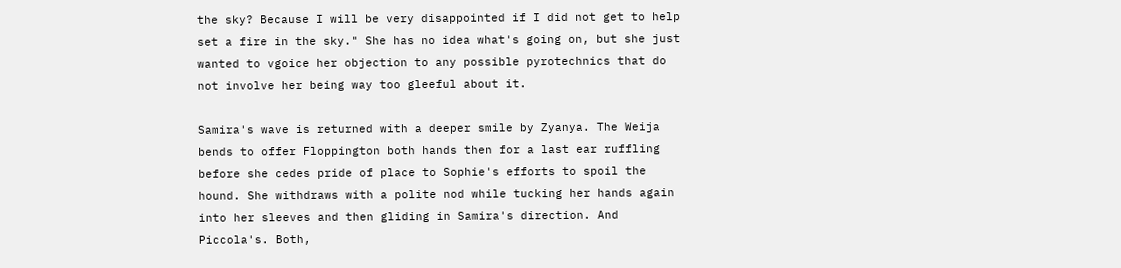the sky? Because I will be very disappointed if I did not get to help set a fire in the sky." She has no idea what's going on, but she just wanted to vgoice her objection to any possible pyrotechnics that do not involve her being way too gleeful about it.

Samira's wave is returned with a deeper smile by Zyanya. The Weija bends to offer Floppington both hands then for a last ear ruffling before she cedes pride of place to Sophie's efforts to spoil the hound. She withdraws with a polite nod while tucking her hands again into her sleeves and then gliding in Samira's direction. And Piccola's. Both,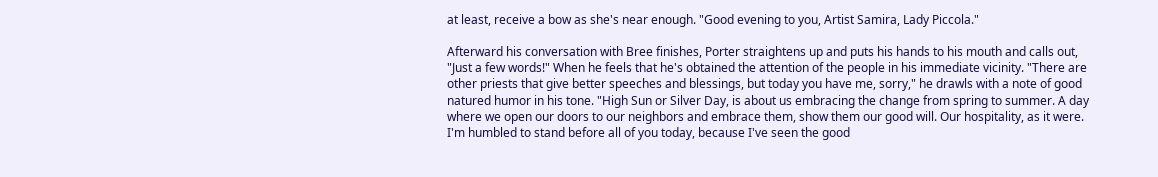at least, receive a bow as she's near enough. "Good evening to you, Artist Samira, Lady Piccola."

Afterward his conversation with Bree finishes, Porter straightens up and puts his hands to his mouth and calls out, "Just a few words!" When he feels that he's obtained the attention of the people in his immediate vicinity. "There are other priests that give better speeches and blessings, but today you have me, sorry," he drawls with a note of good natured humor in his tone. "High Sun or Silver Day, is about us embracing the change from spring to summer. A day where we open our doors to our neighbors and embrace them, show them our good will. Our hospitality, as it were. I'm humbled to stand before all of you today, because I've seen the good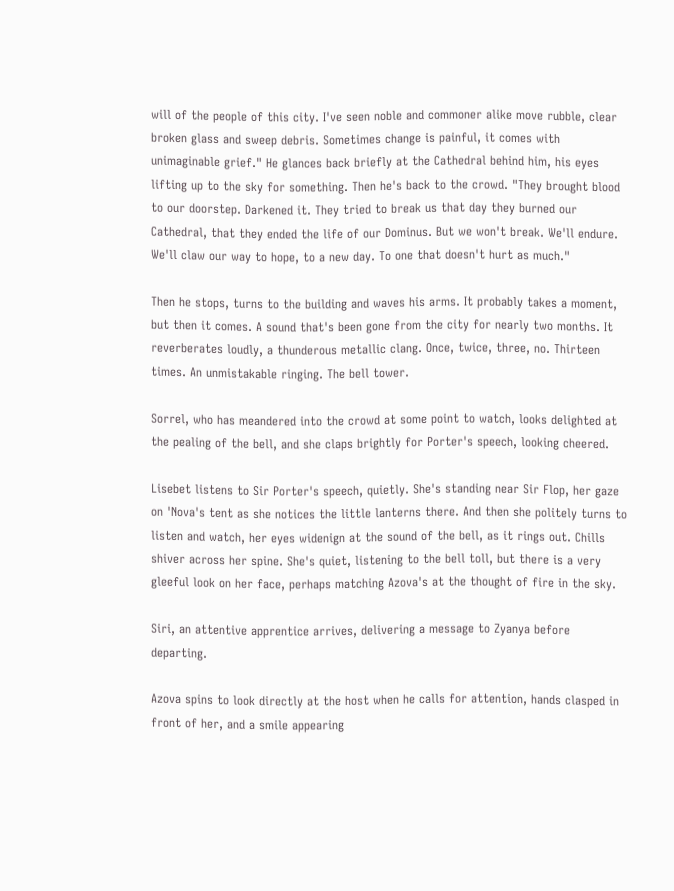will of the people of this city. I've seen noble and commoner alike move rubble, clear broken glass and sweep debris. Sometimes change is painful, it comes with unimaginable grief." He glances back briefly at the Cathedral behind him, his eyes lifting up to the sky for something. Then he's back to the crowd. "They brought blood to our doorstep. Darkened it. They tried to break us that day they burned our Cathedral, that they ended the life of our Dominus. But we won't break. We'll endure. We'll claw our way to hope, to a new day. To one that doesn't hurt as much."

Then he stops, turns to the building and waves his arms. It probably takes a moment, but then it comes. A sound that's been gone from the city for nearly two months. It reverberates loudly, a thunderous metallic clang. Once, twice, three, no. Thirteen times. An unmistakable ringing. The bell tower.

Sorrel, who has meandered into the crowd at some point to watch, looks delighted at the pealing of the bell, and she claps brightly for Porter's speech, looking cheered.

Lisebet listens to Sir Porter's speech, quietly. She's standing near Sir Flop, her gaze on 'Nova's tent as she notices the little lanterns there. And then she politely turns to listen and watch, her eyes widenign at the sound of the bell, as it rings out. Chills shiver across her spine. She's quiet, listening to the bell toll, but there is a very gleeful look on her face, perhaps matching Azova's at the thought of fire in the sky.

Siri, an attentive apprentice arrives, delivering a message to Zyanya before departing.

Azova spins to look directly at the host when he calls for attention, hands clasped in front of her, and a smile appearing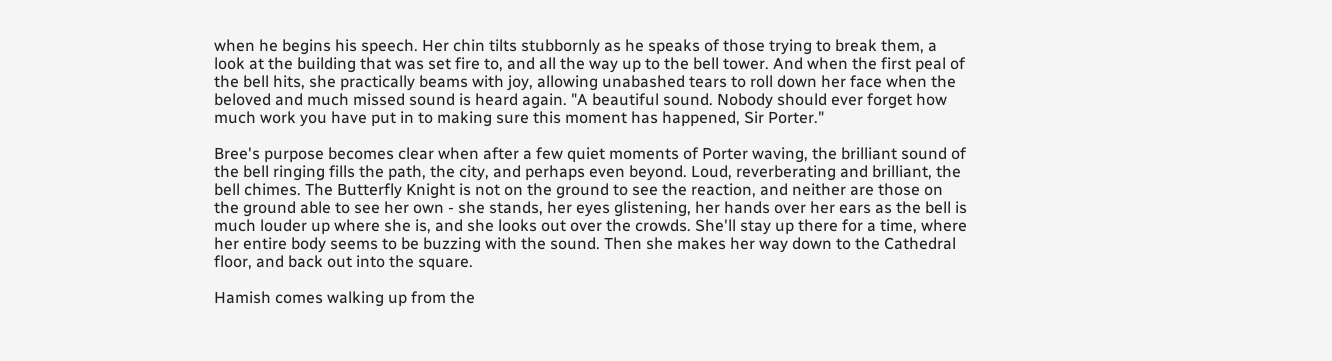when he begins his speech. Her chin tilts stubbornly as he speaks of those trying to break them, a look at the building that was set fire to, and all the way up to the bell tower. And when the first peal of the bell hits, she practically beams with joy, allowing unabashed tears to roll down her face when the beloved and much missed sound is heard again. "A beautiful sound. Nobody should ever forget how much work you have put in to making sure this moment has happened, Sir Porter."

Bree's purpose becomes clear when after a few quiet moments of Porter waving, the brilliant sound of the bell ringing fills the path, the city, and perhaps even beyond. Loud, reverberating and brilliant, the bell chimes. The Butterfly Knight is not on the ground to see the reaction, and neither are those on the ground able to see her own - she stands, her eyes glistening, her hands over her ears as the bell is much louder up where she is, and she looks out over the crowds. She'll stay up there for a time, where her entire body seems to be buzzing with the sound. Then she makes her way down to the Cathedral floor, and back out into the square.

Hamish comes walking up from the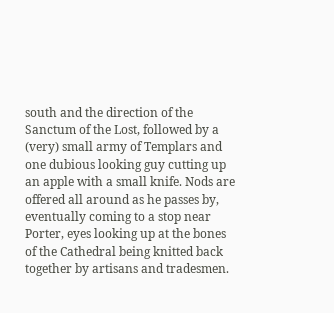south and the direction of the Sanctum of the Lost, followed by a (very) small army of Templars and one dubious looking guy cutting up an apple with a small knife. Nods are offered all around as he passes by, eventually coming to a stop near Porter, eyes looking up at the bones of the Cathedral being knitted back together by artisans and tradesmen.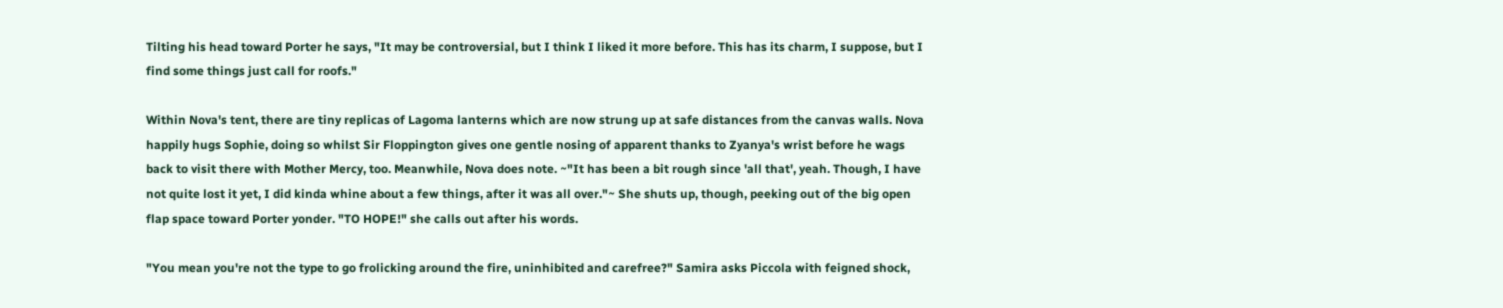Tilting his head toward Porter he says, "It may be controversial, but I think I liked it more before. This has its charm, I suppose, but I find some things just call for roofs."

Within Nova's tent, there are tiny replicas of Lagoma lanterns which are now strung up at safe distances from the canvas walls. Nova happily hugs Sophie, doing so whilst Sir Floppington gives one gentle nosing of apparent thanks to Zyanya's wrist before he wags back to visit there with Mother Mercy, too. Meanwhile, Nova does note. ~"It has been a bit rough since 'all that', yeah. Though, I have not quite lost it yet, I did kinda whine about a few things, after it was all over."~ She shuts up, though, peeking out of the big open flap space toward Porter yonder. "TO HOPE!" she calls out after his words.

"You mean you're not the type to go frolicking around the fire, uninhibited and carefree?" Samira asks Piccola with feigned shock,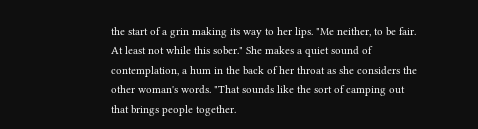the start of a grin making its way to her lips. "Me neither, to be fair. At least not while this sober." She makes a quiet sound of contemplation, a hum in the back of her throat as she considers the other woman's words. "That sounds like the sort of camping out that brings people together.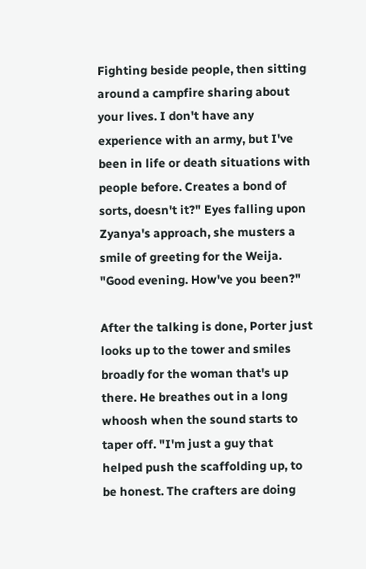Fighting beside people, then sitting around a campfire sharing about your lives. I don't have any experience with an army, but I've been in life or death situations with people before. Creates a bond of sorts, doesn't it?" Eyes falling upon Zyanya's approach, she musters a smile of greeting for the Weija. "Good evening. How've you been?"

After the talking is done, Porter just looks up to the tower and smiles broadly for the woman that's up there. He breathes out in a long whoosh when the sound starts to taper off. "I'm just a guy that helped push the scaffolding up, to be honest. The crafters are doing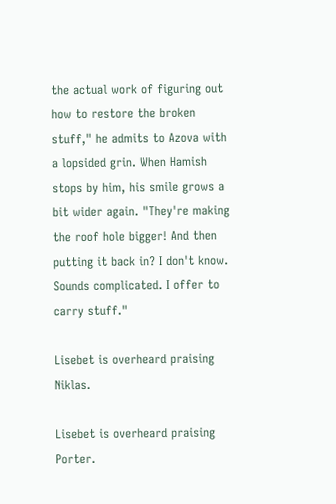the actual work of figuring out how to restore the broken stuff," he admits to Azova with a lopsided grin. When Hamish stops by him, his smile grows a bit wider again. "They're making the roof hole bigger! And then putting it back in? I don't know. Sounds complicated. I offer to carry stuff."

Lisebet is overheard praising Niklas.

Lisebet is overheard praising Porter.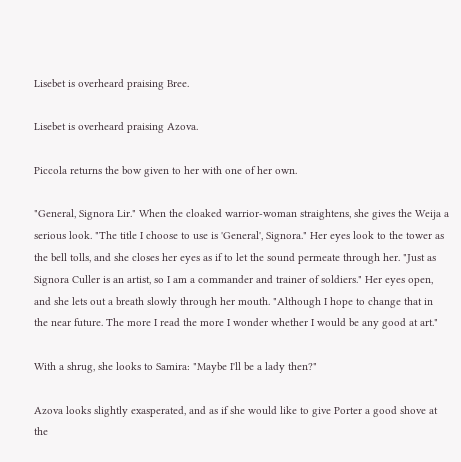Lisebet is overheard praising Bree.

Lisebet is overheard praising Azova.

Piccola returns the bow given to her with one of her own.

"General, Signora Lir." When the cloaked warrior-woman straightens, she gives the Weija a serious look. "The title I choose to use is 'General', Signora." Her eyes look to the tower as the bell tolls, and she closes her eyes as if to let the sound permeate through her. "Just as Signora Culler is an artist, so I am a commander and trainer of soldiers." Her eyes open, and she lets out a breath slowly through her mouth. "Although I hope to change that in the near future. The more I read the more I wonder whether I would be any good at art."

With a shrug, she looks to Samira: "Maybe I'll be a lady then?"

Azova looks slightly exasperated, and as if she would like to give Porter a good shove at the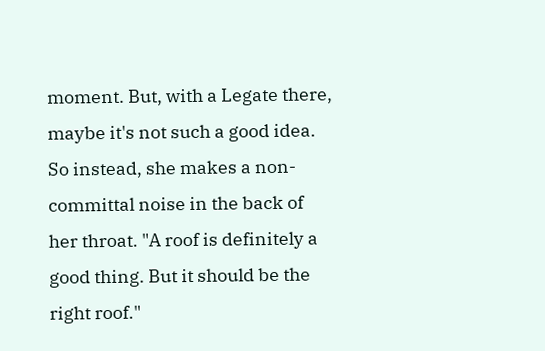moment. But, with a Legate there, maybe it's not such a good idea. So instead, she makes a non-committal noise in the back of her throat. "A roof is definitely a good thing. But it should be the right roof."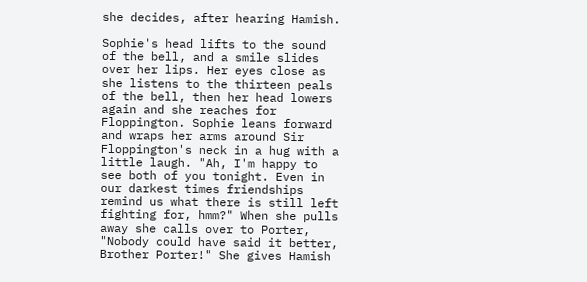she decides, after hearing Hamish.

Sophie's head lifts to the sound of the bell, and a smile slides over her lips. Her eyes close as she listens to the thirteen peals of the bell, then her head lowers again and she reaches for Floppington. Sophie leans forward and wraps her arms around Sir Floppington's neck in a hug with a little laugh. "Ah, I'm happy to see both of you tonight. Even in our darkest times friendships remind us what there is still left fighting for, hmm?" When she pulls away she calls over to Porter, "Nobody could have said it better, Brother Porter!" She gives Hamish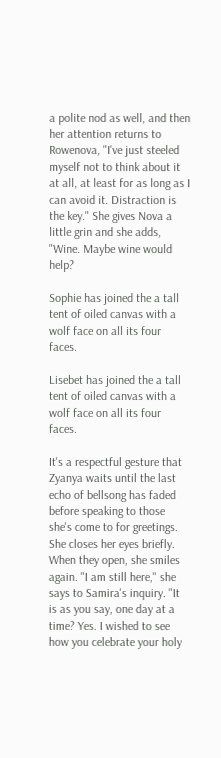a polite nod as well, and then her attention returns to Rowenova, "I've just steeled myself not to think about it at all, at least for as long as I can avoid it. Distraction is the key." She gives Nova a little grin and she adds, "Wine. Maybe wine would help?

Sophie has joined the a tall tent of oiled canvas with a wolf face on all its four faces.

Lisebet has joined the a tall tent of oiled canvas with a wolf face on all its four faces.

It's a respectful gesture that Zyanya waits until the last echo of bellsong has faded before speaking to those she's come to for greetings. She closes her eyes briefly. When they open, she smiles again. "I am still here," she says to Samira's inquiry. "It is as you say, one day at a time? Yes. I wished to see how you celebrate your holy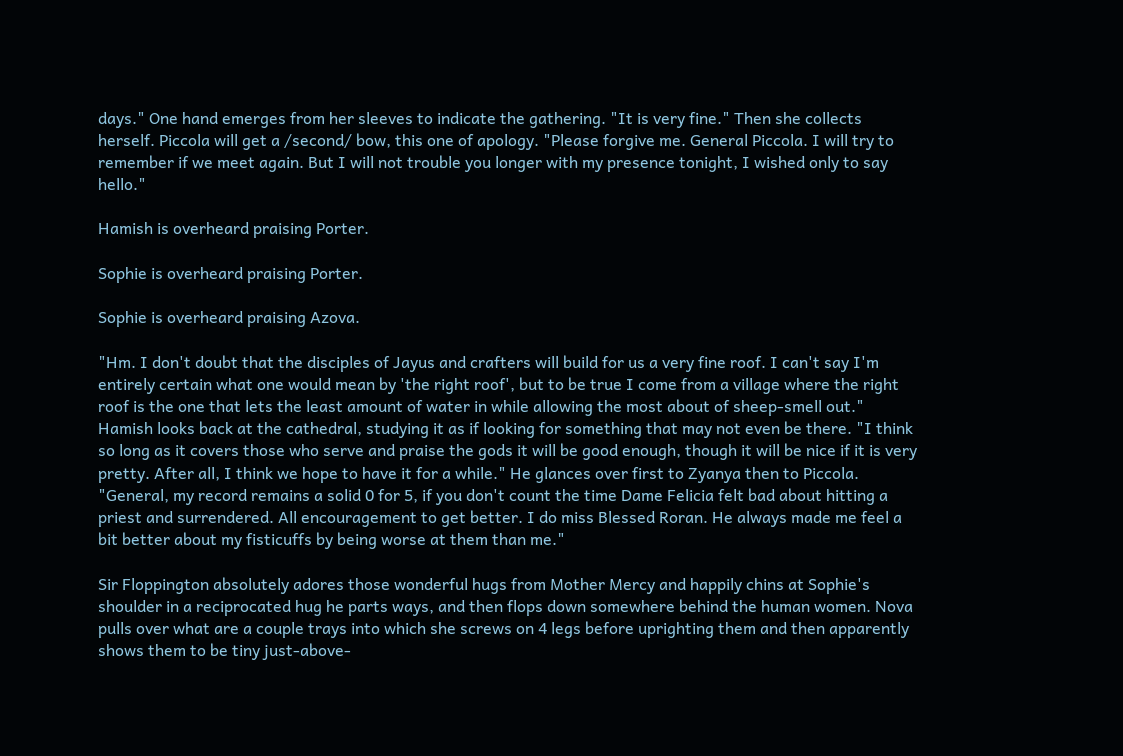days." One hand emerges from her sleeves to indicate the gathering. "It is very fine." Then she collects herself. Piccola will get a /second/ bow, this one of apology. "Please forgive me. General Piccola. I will try to remember if we meet again. But I will not trouble you longer with my presence tonight, I wished only to say hello."

Hamish is overheard praising Porter.

Sophie is overheard praising Porter.

Sophie is overheard praising Azova.

"Hm. I don't doubt that the disciples of Jayus and crafters will build for us a very fine roof. I can't say I'm entirely certain what one would mean by 'the right roof', but to be true I come from a village where the right roof is the one that lets the least amount of water in while allowing the most about of sheep-smell out." Hamish looks back at the cathedral, studying it as if looking for something that may not even be there. "I think so long as it covers those who serve and praise the gods it will be good enough, though it will be nice if it is very pretty. After all, I think we hope to have it for a while." He glances over first to Zyanya then to Piccola. "General, my record remains a solid 0 for 5, if you don't count the time Dame Felicia felt bad about hitting a priest and surrendered. All encouragement to get better. I do miss Blessed Roran. He always made me feel a bit better about my fisticuffs by being worse at them than me."

Sir Floppington absolutely adores those wonderful hugs from Mother Mercy and happily chins at Sophie's shoulder in a reciprocated hug he parts ways, and then flops down somewhere behind the human women. Nova pulls over what are a couple trays into which she screws on 4 legs before uprighting them and then apparently shows them to be tiny just-above-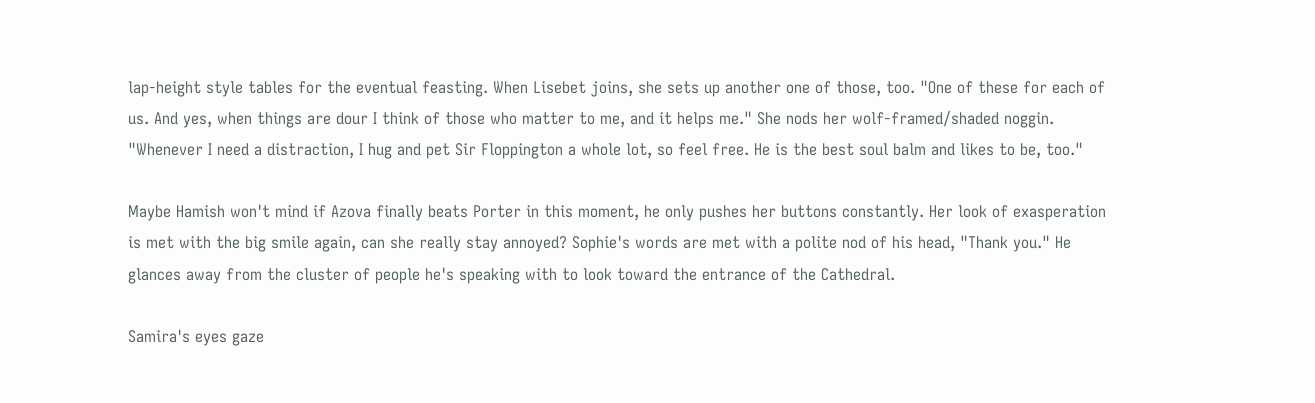lap-height style tables for the eventual feasting. When Lisebet joins, she sets up another one of those, too. "One of these for each of us. And yes, when things are dour I think of those who matter to me, and it helps me." She nods her wolf-framed/shaded noggin. "Whenever I need a distraction, I hug and pet Sir Floppington a whole lot, so feel free. He is the best soul balm and likes to be, too."

Maybe Hamish won't mind if Azova finally beats Porter in this moment, he only pushes her buttons constantly. Her look of exasperation is met with the big smile again, can she really stay annoyed? Sophie's words are met with a polite nod of his head, "Thank you." He glances away from the cluster of people he's speaking with to look toward the entrance of the Cathedral.

Samira's eyes gaze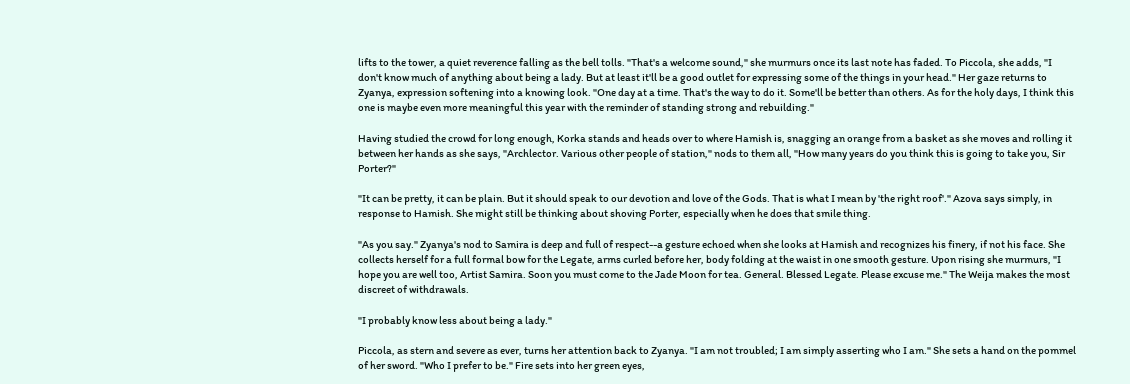lifts to the tower, a quiet reverence falling as the bell tolls. "That's a welcome sound," she murmurs once its last note has faded. To Piccola, she adds, "I don't know much of anything about being a lady. But at least it'll be a good outlet for expressing some of the things in your head." Her gaze returns to Zyanya, expression softening into a knowing look. "One day at a time. That's the way to do it. Some'll be better than others. As for the holy days, I think this one is maybe even more meaningful this year with the reminder of standing strong and rebuilding."

Having studied the crowd for long enough, Korka stands and heads over to where Hamish is, snagging an orange from a basket as she moves and rolling it between her hands as she says, "Archlector. Various other people of station," nods to them all, "How many years do you think this is going to take you, Sir Porter?"

"It can be pretty, it can be plain. But it should speak to our devotion and love of the Gods. That is what I mean by 'the right roof'." Azova says simply, in response to Hamish. She might still be thinking about shoving Porter, especially when he does that smile thing.

"As you say." Zyanya's nod to Samira is deep and full of respect--a gesture echoed when she looks at Hamish and recognizes his finery, if not his face. She collects herself for a full formal bow for the Legate, arms curled before her, body folding at the waist in one smooth gesture. Upon rising she murmurs, "I hope you are well too, Artist Samira. Soon you must come to the Jade Moon for tea. General. Blessed Legate. Please excuse me." The Weija makes the most discreet of withdrawals.

"I probably know less about being a lady."

Piccola, as stern and severe as ever, turns her attention back to Zyanya. "I am not troubled; I am simply asserting who I am." She sets a hand on the pommel of her sword. "Who I prefer to be." Fire sets into her green eyes,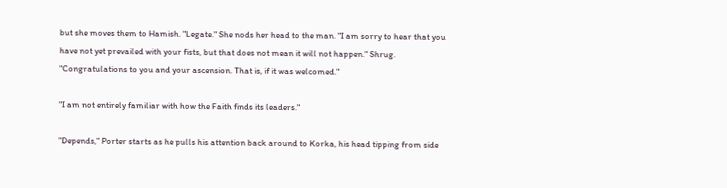but she moves them to Hamish. "Legate." She nods her head to the man. "I am sorry to hear that you have not yet prevailed with your fists, but that does not mean it will not happen." Shrug. "Congratulations to you and your ascension. That is, if it was welcomed."

"I am not entirely familiar with how the Faith finds its leaders."

"Depends," Porter starts as he pulls his attention back around to Korka, his head tipping from side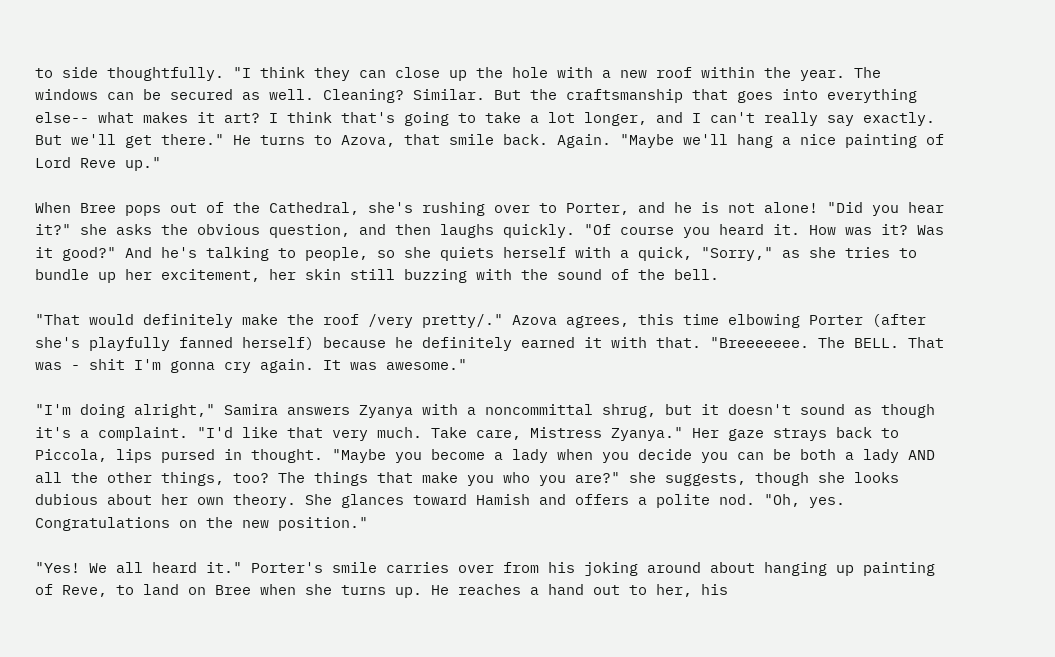to side thoughtfully. "I think they can close up the hole with a new roof within the year. The windows can be secured as well. Cleaning? Similar. But the craftsmanship that goes into everything else-- what makes it art? I think that's going to take a lot longer, and I can't really say exactly. But we'll get there." He turns to Azova, that smile back. Again. "Maybe we'll hang a nice painting of Lord Reve up."

When Bree pops out of the Cathedral, she's rushing over to Porter, and he is not alone! "Did you hear it?" she asks the obvious question, and then laughs quickly. "Of course you heard it. How was it? Was it good?" And he's talking to people, so she quiets herself with a quick, "Sorry," as she tries to bundle up her excitement, her skin still buzzing with the sound of the bell.

"That would definitely make the roof /very pretty/." Azova agrees, this time elbowing Porter (after she's playfully fanned herself) because he definitely earned it with that. "Breeeeeee. The BELL. That was - shit I'm gonna cry again. It was awesome."

"I'm doing alright," Samira answers Zyanya with a noncommittal shrug, but it doesn't sound as though it's a complaint. "I'd like that very much. Take care, Mistress Zyanya." Her gaze strays back to Piccola, lips pursed in thought. "Maybe you become a lady when you decide you can be both a lady AND all the other things, too? The things that make you who you are?" she suggests, though she looks dubious about her own theory. She glances toward Hamish and offers a polite nod. "Oh, yes. Congratulations on the new position."

"Yes! We all heard it." Porter's smile carries over from his joking around about hanging up painting of Reve, to land on Bree when she turns up. He reaches a hand out to her, his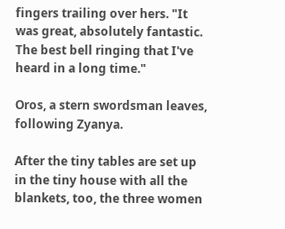fingers trailing over hers. "It was great, absolutely fantastic. The best bell ringing that I've heard in a long time."

Oros, a stern swordsman leaves, following Zyanya.

After the tiny tables are set up in the tiny house with all the blankets, too, the three women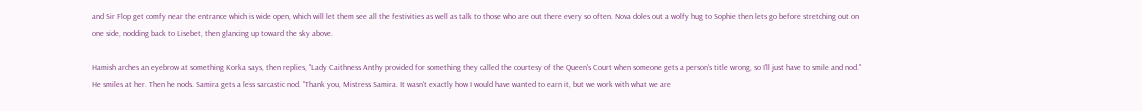and Sir Flop get comfy near the entrance which is wide open, which will let them see all the festivities as well as talk to those who are out there every so often. Nova doles out a wolfy hug to Sophie then lets go before stretching out on one side, nodding back to Lisebet, then glancing up toward the sky above.

Hamish arches an eyebrow at something Korka says, then replies, "Lady Caithness Anthy provided for something they called the courtesy of the Queen's Court when someone gets a person's title wrong, so I'll just have to smile and nod." He smiles at her. Then he nods. Samira gets a less sarcastic nod. "Thank you, Mistress Samira. It wasn't exactly how I would have wanted to earn it, but we work with what we are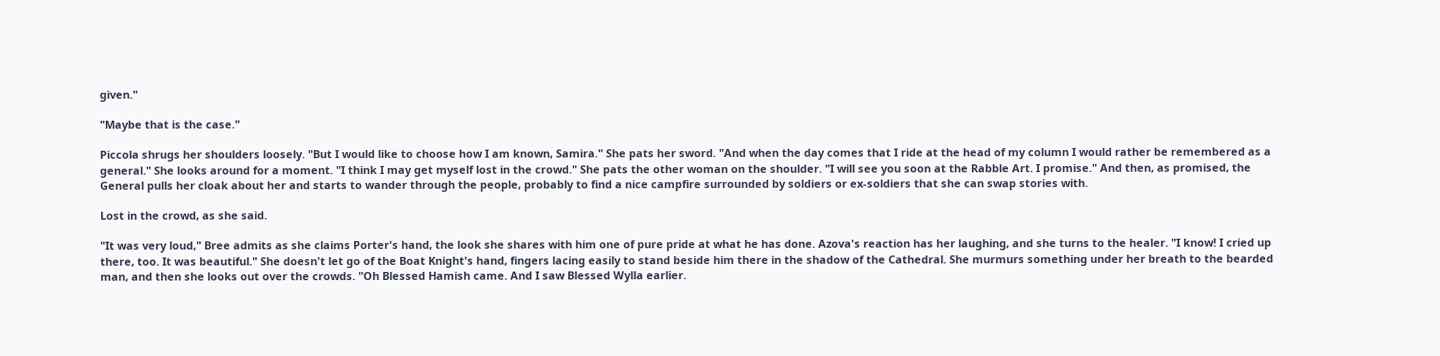given."

"Maybe that is the case."

Piccola shrugs her shoulders loosely. "But I would like to choose how I am known, Samira." She pats her sword. "And when the day comes that I ride at the head of my column I would rather be remembered as a general." She looks around for a moment. "I think I may get myself lost in the crowd." She pats the other woman on the shoulder. "I will see you soon at the Rabble Art. I promise." And then, as promised, the General pulls her cloak about her and starts to wander through the people, probably to find a nice campfire surrounded by soldiers or ex-soldiers that she can swap stories with.

Lost in the crowd, as she said.

"It was very loud," Bree admits as she claims Porter's hand, the look she shares with him one of pure pride at what he has done. Azova's reaction has her laughing, and she turns to the healer. "I know! I cried up there, too. It was beautiful." She doesn't let go of the Boat Knight's hand, fingers lacing easily to stand beside him there in the shadow of the Cathedral. She murmurs something under her breath to the bearded man, and then she looks out over the crowds. "Oh Blessed Hamish came. And I saw Blessed Wylla earlier.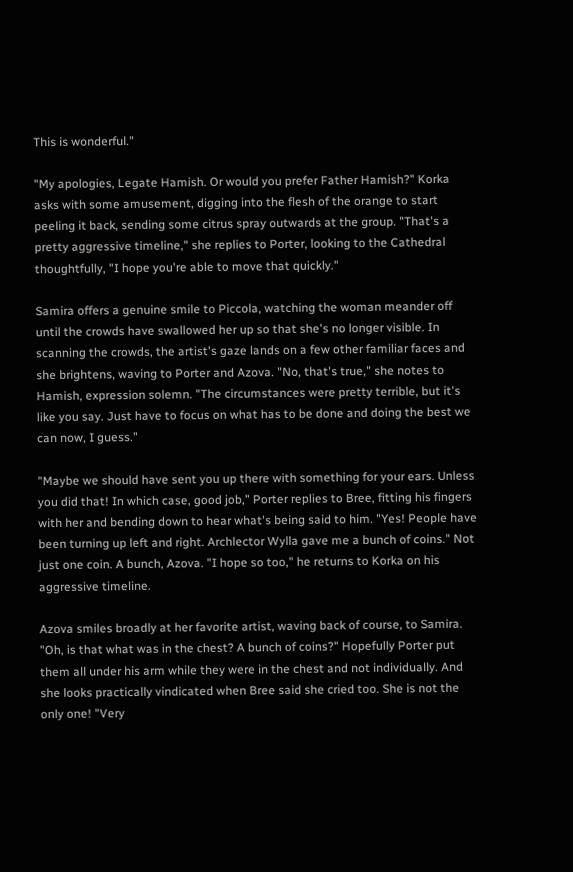This is wonderful."

"My apologies, Legate Hamish. Or would you prefer Father Hamish?" Korka asks with some amusement, digging into the flesh of the orange to start peeling it back, sending some citrus spray outwards at the group. "That's a pretty aggressive timeline," she replies to Porter, looking to the Cathedral thoughtfully, "I hope you're able to move that quickly."

Samira offers a genuine smile to Piccola, watching the woman meander off until the crowds have swallowed her up so that she's no longer visible. In scanning the crowds, the artist's gaze lands on a few other familiar faces and she brightens, waving to Porter and Azova. "No, that's true," she notes to Hamish, expression solemn. "The circumstances were pretty terrible, but it's like you say. Just have to focus on what has to be done and doing the best we can now, I guess."

"Maybe we should have sent you up there with something for your ears. Unless you did that! In which case, good job," Porter replies to Bree, fitting his fingers with her and bending down to hear what's being said to him. "Yes! People have been turning up left and right. Archlector Wylla gave me a bunch of coins." Not just one coin. A bunch, Azova. "I hope so too," he returns to Korka on his aggressive timeline.

Azova smiles broadly at her favorite artist, waving back of course, to Samira. "Oh, is that what was in the chest? A bunch of coins?" Hopefully Porter put them all under his arm while they were in the chest and not individually. And she looks practically vindicated when Bree said she cried too. She is not the only one! "Very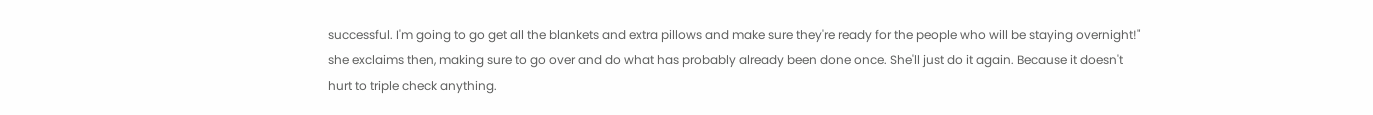successful. I'm going to go get all the blankets and extra pillows and make sure they're ready for the people who will be staying overnight!" she exclaims then, making sure to go over and do what has probably already been done once. She'll just do it again. Because it doesn't hurt to triple check anything.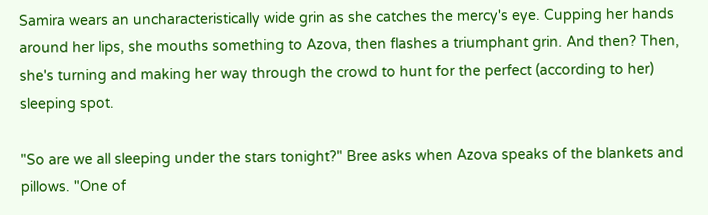Samira wears an uncharacteristically wide grin as she catches the mercy's eye. Cupping her hands around her lips, she mouths something to Azova, then flashes a triumphant grin. And then? Then, she's turning and making her way through the crowd to hunt for the perfect (according to her) sleeping spot.

"So are we all sleeping under the stars tonight?" Bree asks when Azova speaks of the blankets and pillows. "One of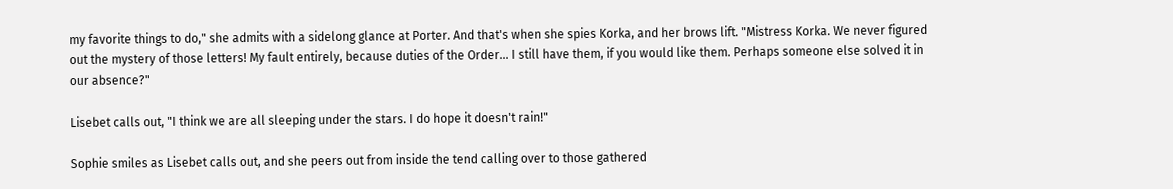my favorite things to do," she admits with a sidelong glance at Porter. And that's when she spies Korka, and her brows lift. "Mistress Korka. We never figured out the mystery of those letters! My fault entirely, because duties of the Order... I still have them, if you would like them. Perhaps someone else solved it in our absence?"

Lisebet calls out, "I think we are all sleeping under the stars. I do hope it doesn't rain!"

Sophie smiles as Lisebet calls out, and she peers out from inside the tend calling over to those gathered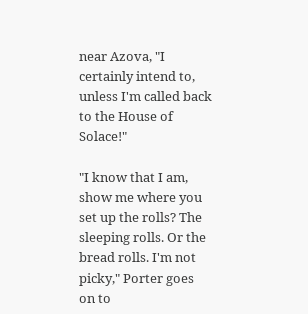near Azova, "I certainly intend to, unless I'm called back to the House of Solace!"

"I know that I am, show me where you set up the rolls? The sleeping rolls. Or the bread rolls. I'm not picky," Porter goes on to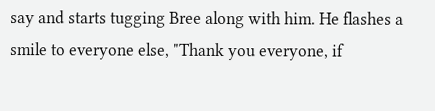say and starts tugging Bree along with him. He flashes a smile to everyone else, "Thank you everyone, if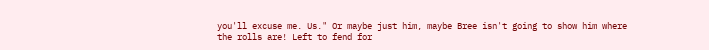you'll excuse me. Us." Or maybe just him, maybe Bree isn't going to show him where the rolls are! Left to fend for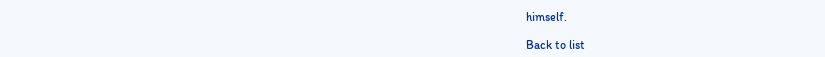himself.

Back to list